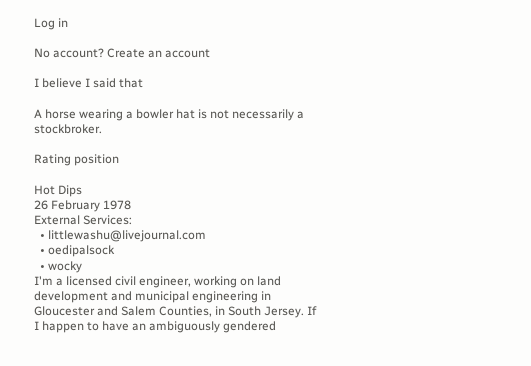Log in

No account? Create an account

I believe I said that

A horse wearing a bowler hat is not necessarily a stockbroker.

Rating position

Hot Dips
26 February 1978
External Services:
  • littlewashu@livejournal.com
  • oedipalsock
  • wocky
I'm a licensed civil engineer, working on land development and municipal engineering in Gloucester and Salem Counties, in South Jersey. If I happen to have an ambiguously gendered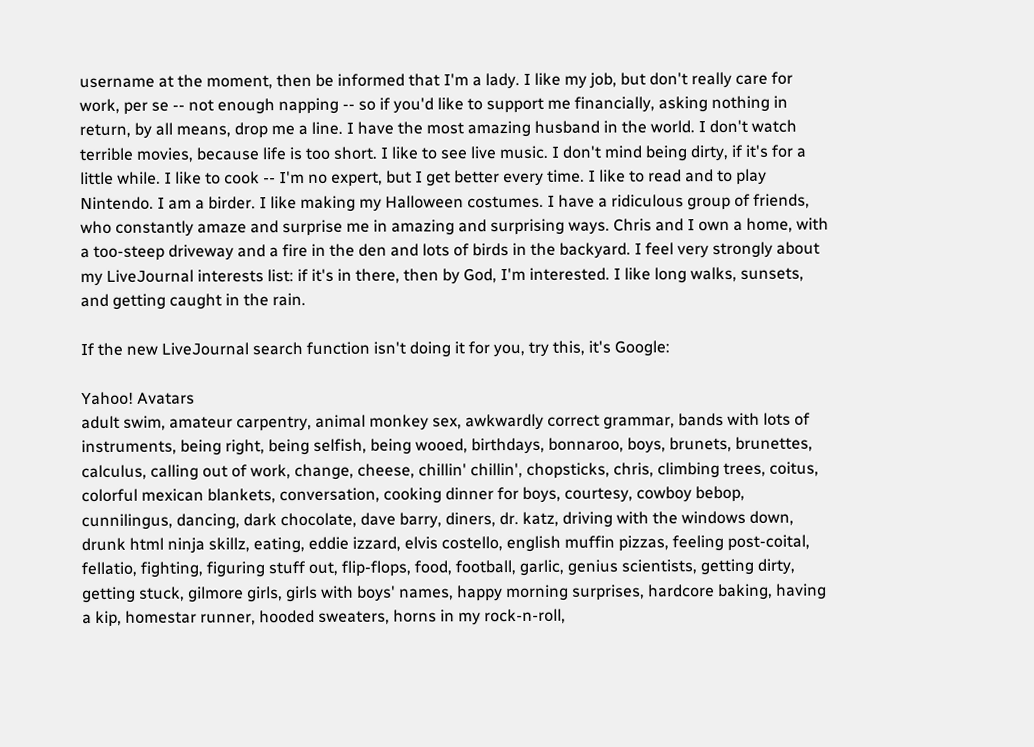username at the moment, then be informed that I'm a lady. I like my job, but don't really care for work, per se -- not enough napping -- so if you'd like to support me financially, asking nothing in return, by all means, drop me a line. I have the most amazing husband in the world. I don't watch terrible movies, because life is too short. I like to see live music. I don't mind being dirty, if it's for a little while. I like to cook -- I'm no expert, but I get better every time. I like to read and to play Nintendo. I am a birder. I like making my Halloween costumes. I have a ridiculous group of friends, who constantly amaze and surprise me in amazing and surprising ways. Chris and I own a home, with a too-steep driveway and a fire in the den and lots of birds in the backyard. I feel very strongly about my LiveJournal interests list: if it's in there, then by God, I'm interested. I like long walks, sunsets, and getting caught in the rain.

If the new LiveJournal search function isn't doing it for you, try this, it's Google:

Yahoo! Avatars
adult swim, amateur carpentry, animal monkey sex, awkwardly correct grammar, bands with lots of instruments, being right, being selfish, being wooed, birthdays, bonnaroo, boys, brunets, brunettes, calculus, calling out of work, change, cheese, chillin' chillin', chopsticks, chris, climbing trees, coitus, colorful mexican blankets, conversation, cooking dinner for boys, courtesy, cowboy bebop, cunnilingus, dancing, dark chocolate, dave barry, diners, dr. katz, driving with the windows down, drunk html ninja skillz, eating, eddie izzard, elvis costello, english muffin pizzas, feeling post-coital, fellatio, fighting, figuring stuff out, flip-flops, food, football, garlic, genius scientists, getting dirty, getting stuck, gilmore girls, girls with boys' names, happy morning surprises, hardcore baking, having a kip, homestar runner, hooded sweaters, horns in my rock-n-roll,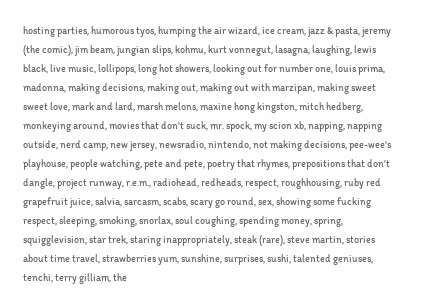hosting parties, humorous tyos, humping the air wizard, ice cream, jazz & pasta, jeremy (the comic), jim beam, jungian slips, kohmu, kurt vonnegut, lasagna, laughing, lewis black, live music, lollipops, long hot showers, looking out for number one, louis prima, madonna, making decisions, making out, making out with marzipan, making sweet sweet love, mark and lard, marsh melons, maxine hong kingston, mitch hedberg, monkeying around, movies that don't suck, mr. spock, my scion xb, napping, napping outside, nerd camp, new jersey, newsradio, nintendo, not making decisions, pee-wee's playhouse, people watching, pete and pete, poetry that rhymes, prepositions that don't dangle, project runway, r.e.m., radiohead, redheads, respect, roughhousing, ruby red grapefruit juice, salvia, sarcasm, scabs, scary go round, sex, showing some fucking respect, sleeping, smoking, snorlax, soul coughing, spending money, spring, squigglevision, star trek, staring inappropriately, steak (rare), steve martin, stories about time travel, strawberries yum, sunshine, surprises, sushi, talented geniuses, tenchi, terry gilliam, the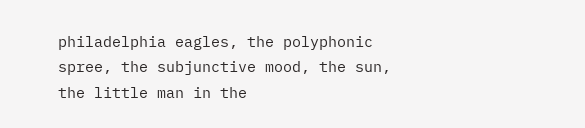philadelphia eagles, the polyphonic spree, the subjunctive mood, the sun, the little man in the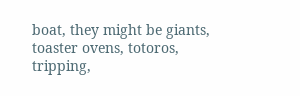boat, they might be giants, toaster ovens, totoros, tripping,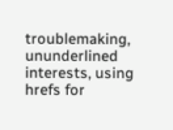troublemaking, ununderlined interests, using hrefs for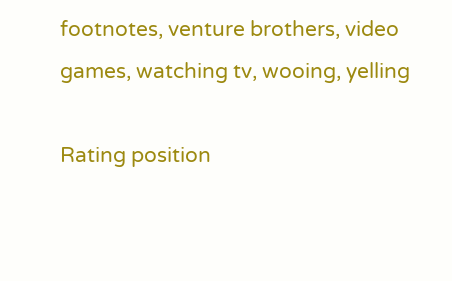footnotes, venture brothers, video games, watching tv, wooing, yelling

Rating position